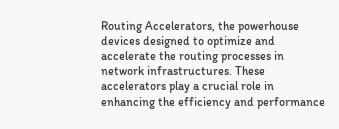Routing Accelerators, the powerhouse devices designed to optimize and accelerate the routing processes in network infrastructures. These accelerators play a crucial role in enhancing the efficiency and performance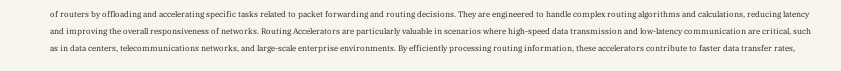of routers by offloading and accelerating specific tasks related to packet forwarding and routing decisions. They are engineered to handle complex routing algorithms and calculations, reducing latency and improving the overall responsiveness of networks. Routing Accelerators are particularly valuable in scenarios where high-speed data transmission and low-latency communication are critical, such as in data centers, telecommunications networks, and large-scale enterprise environments. By efficiently processing routing information, these accelerators contribute to faster data transfer rates,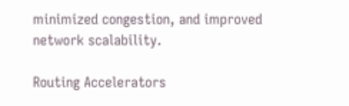minimized congestion, and improved network scalability.

Routing Accelerators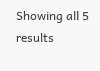Showing all 5 results